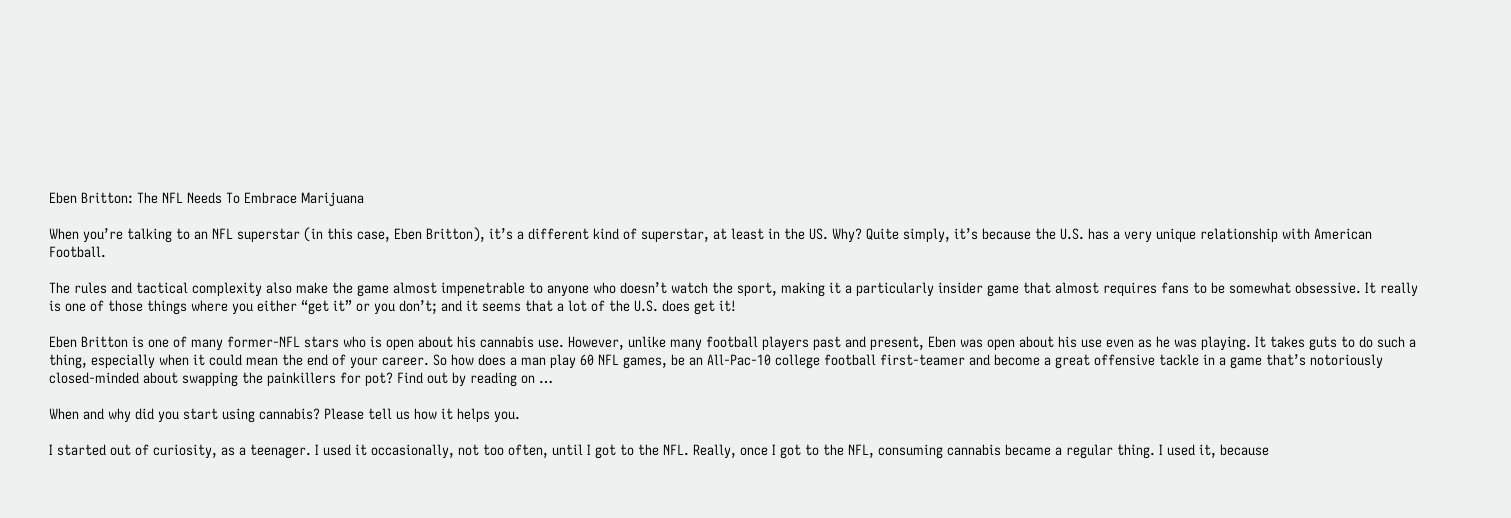Eben Britton: The NFL Needs To Embrace Marijuana

When you’re talking to an NFL superstar (in this case, Eben Britton), it’s a different kind of superstar, at least in the US. Why? Quite simply, it’s because the U.S. has a very unique relationship with American Football.

The rules and tactical complexity also make the game almost impenetrable to anyone who doesn’t watch the sport, making it a particularly insider game that almost requires fans to be somewhat obsessive. It really is one of those things where you either “get it” or you don’t; and it seems that a lot of the U.S. does get it!

Eben Britton is one of many former-NFL stars who is open about his cannabis use. However, unlike many football players past and present, Eben was open about his use even as he was playing. It takes guts to do such a thing, especially when it could mean the end of your career. So how does a man play 60 NFL games, be an All-Pac-10 college football first-teamer and become a great offensive tackle in a game that’s notoriously closed-minded about swapping the painkillers for pot? Find out by reading on …

When and why did you start using cannabis? Please tell us how it helps you.

I started out of curiosity, as a teenager. I used it occasionally, not too often, until I got to the NFL. Really, once I got to the NFL, consuming cannabis became a regular thing. I used it, because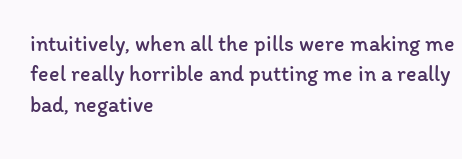intuitively, when all the pills were making me feel really horrible and putting me in a really bad, negative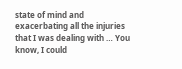state of mind and exacerbating all the injuries that I was dealing with … You know, I could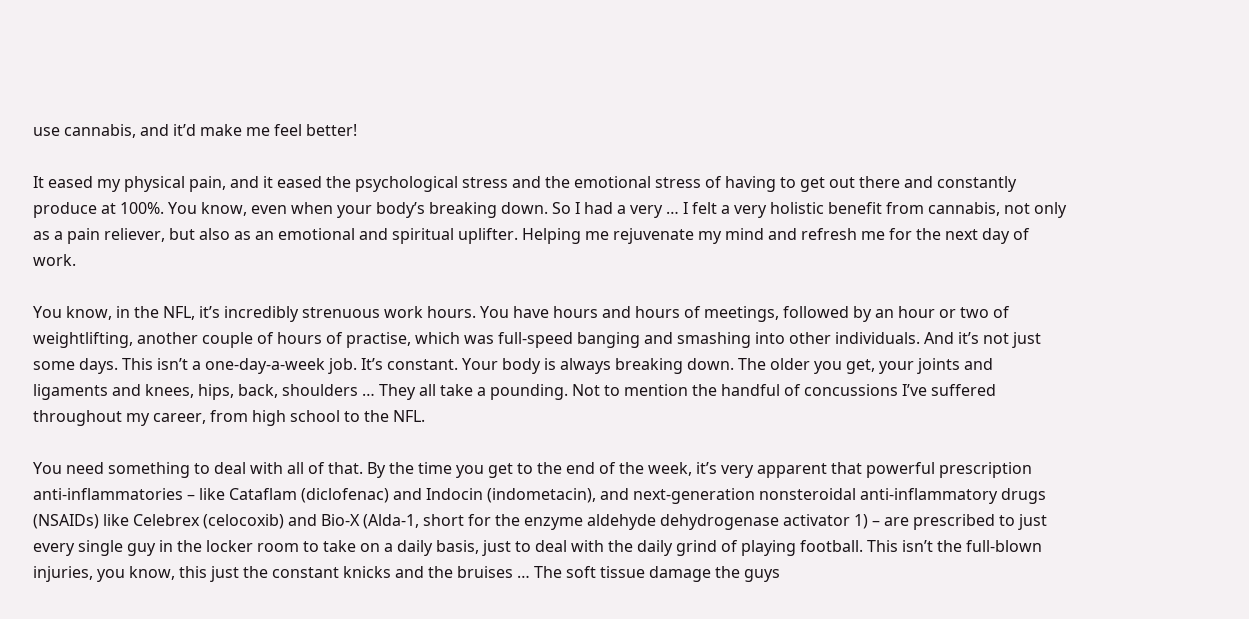use cannabis, and it’d make me feel better!

It eased my physical pain, and it eased the psychological stress and the emotional stress of having to get out there and constantly produce at 100%. You know, even when your body’s breaking down. So I had a very … I felt a very holistic benefit from cannabis, not only as a pain reliever, but also as an emotional and spiritual uplifter. Helping me rejuvenate my mind and refresh me for the next day of work.

You know, in the NFL, it’s incredibly strenuous work hours. You have hours and hours of meetings, followed by an hour or two of weightlifting, another couple of hours of practise, which was full-speed banging and smashing into other individuals. And it’s not just some days. This isn’t a one-day-a-week job. It’s constant. Your body is always breaking down. The older you get, your joints and ligaments and knees, hips, back, shoulders … They all take a pounding. Not to mention the handful of concussions I’ve suffered throughout my career, from high school to the NFL.

You need something to deal with all of that. By the time you get to the end of the week, it’s very apparent that powerful prescription anti-inflammatories – like Cataflam (diclofenac) and Indocin (indometacin), and next-generation nonsteroidal anti-inflammatory drugs (NSAIDs) like Celebrex (celocoxib) and Bio-X (Alda-1, short for the enzyme aldehyde dehydrogenase activator 1) – are prescribed to just every single guy in the locker room to take on a daily basis, just to deal with the daily grind of playing football. This isn’t the full-blown injuries, you know, this just the constant knicks and the bruises … The soft tissue damage the guys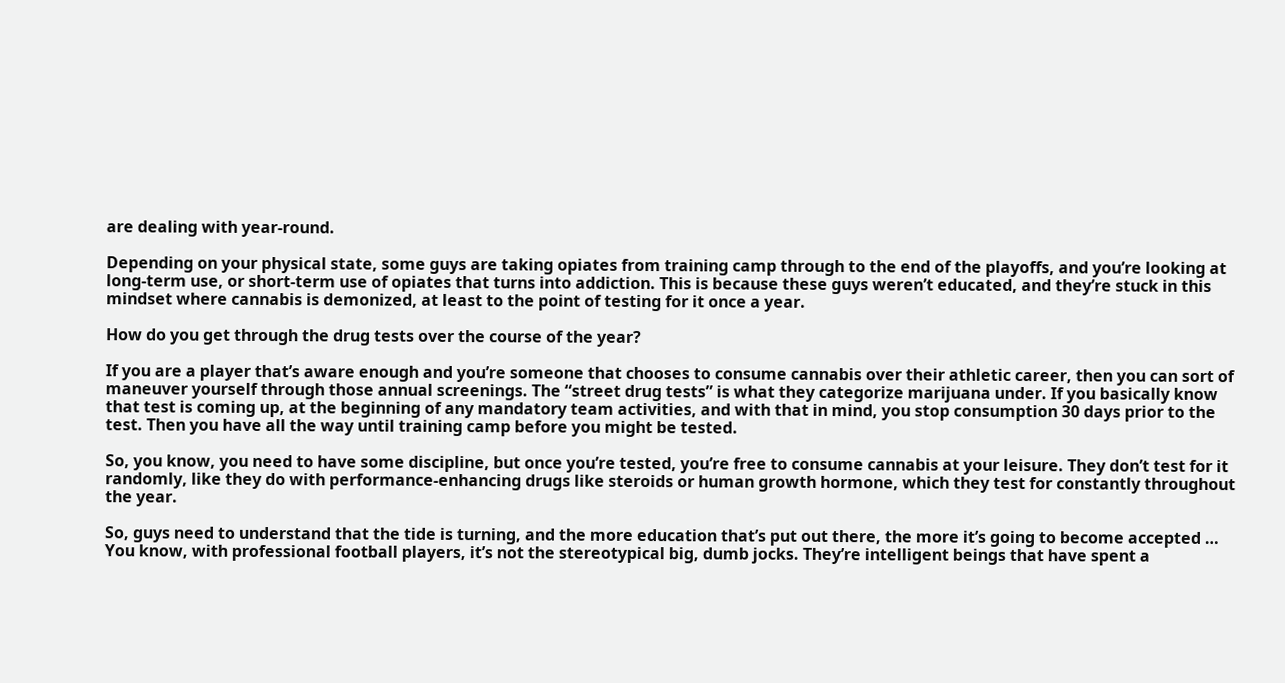are dealing with year-round.

Depending on your physical state, some guys are taking opiates from training camp through to the end of the playoffs, and you’re looking at long-term use, or short-term use of opiates that turns into addiction. This is because these guys weren’t educated, and they’re stuck in this mindset where cannabis is demonized, at least to the point of testing for it once a year.

How do you get through the drug tests over the course of the year?

If you are a player that’s aware enough and you’re someone that chooses to consume cannabis over their athletic career, then you can sort of maneuver yourself through those annual screenings. The “street drug tests” is what they categorize marijuana under. If you basically know that test is coming up, at the beginning of any mandatory team activities, and with that in mind, you stop consumption 30 days prior to the test. Then you have all the way until training camp before you might be tested.

So, you know, you need to have some discipline, but once you’re tested, you’re free to consume cannabis at your leisure. They don’t test for it randomly, like they do with performance-enhancing drugs like steroids or human growth hormone, which they test for constantly throughout the year.

So, guys need to understand that the tide is turning, and the more education that’s put out there, the more it’s going to become accepted … You know, with professional football players, it’s not the stereotypical big, dumb jocks. They’re intelligent beings that have spent a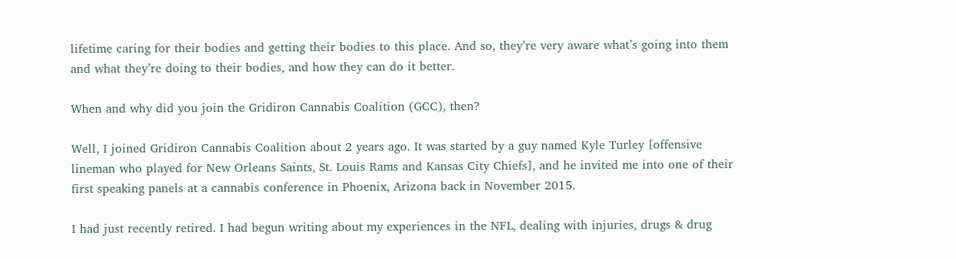lifetime caring for their bodies and getting their bodies to this place. And so, they’re very aware what’s going into them and what they’re doing to their bodies, and how they can do it better.

When and why did you join the Gridiron Cannabis Coalition (GCC), then?

Well, I joined Gridiron Cannabis Coalition about 2 years ago. It was started by a guy named Kyle Turley [offensive lineman who played for New Orleans Saints, St. Louis Rams and Kansas City Chiefs], and he invited me into one of their first speaking panels at a cannabis conference in Phoenix, Arizona back in November 2015.

I had just recently retired. I had begun writing about my experiences in the NFL, dealing with injuries, drugs & drug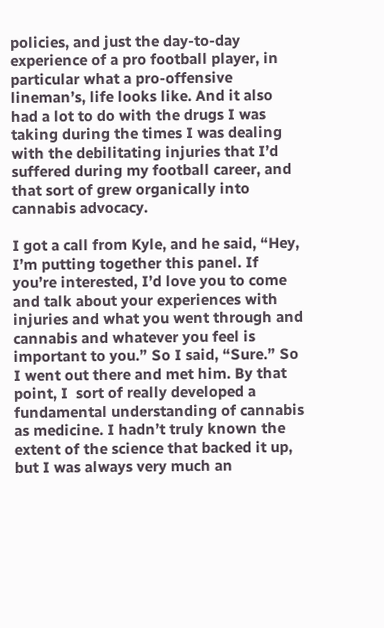policies, and just the day-to-day experience of a pro football player, in particular what a pro-offensive lineman’s, life looks like. And it also had a lot to do with the drugs I was taking during the times I was dealing with the debilitating injuries that I’d suffered during my football career, and that sort of grew organically into cannabis advocacy.

I got a call from Kyle, and he said, “Hey, I’m putting together this panel. If you’re interested, I’d love you to come and talk about your experiences with injuries and what you went through and cannabis and whatever you feel is important to you.” So I said, “Sure.” So I went out there and met him. By that point, I  sort of really developed a fundamental understanding of cannabis as medicine. I hadn’t truly known the extent of the science that backed it up, but I was always very much an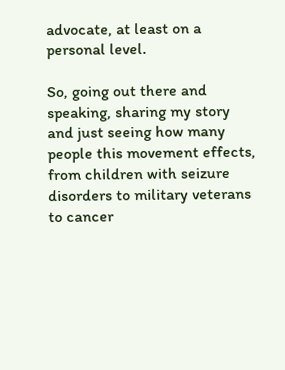advocate, at least on a personal level.

So, going out there and speaking, sharing my story and just seeing how many people this movement effects, from children with seizure disorders to military veterans to cancer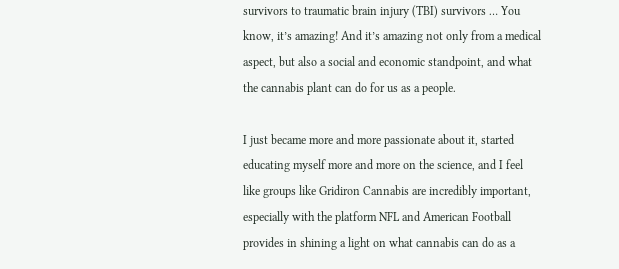survivors to traumatic brain injury (TBI) survivors … You know, it’s amazing! And it’s amazing not only from a medical aspect, but also a social and economic standpoint, and what the cannabis plant can do for us as a people.

I just became more and more passionate about it, started educating myself more and more on the science, and I feel like groups like Gridiron Cannabis are incredibly important, especially with the platform NFL and American Football provides in shining a light on what cannabis can do as a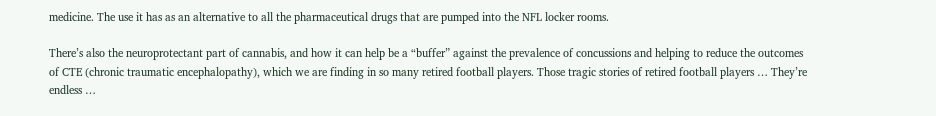medicine. The use it has as an alternative to all the pharmaceutical drugs that are pumped into the NFL locker rooms.

There’s also the neuroprotectant part of cannabis, and how it can help be a “buffer” against the prevalence of concussions and helping to reduce the outcomes of CTE (chronic traumatic encephalopathy), which we are finding in so many retired football players. Those tragic stories of retired football players … They’re endless …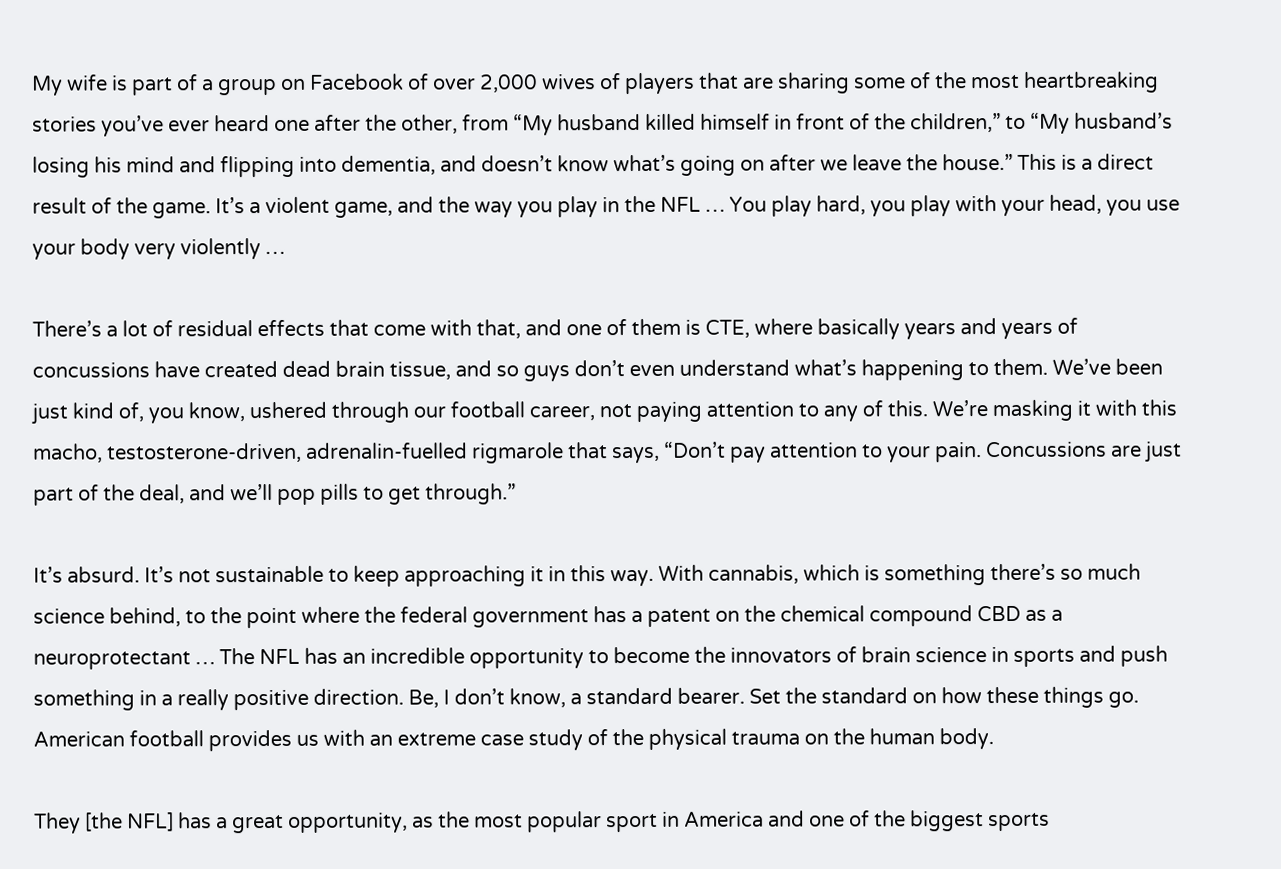My wife is part of a group on Facebook of over 2,000 wives of players that are sharing some of the most heartbreaking stories you’ve ever heard one after the other, from “My husband killed himself in front of the children,” to “My husband’s losing his mind and flipping into dementia, and doesn’t know what’s going on after we leave the house.” This is a direct result of the game. It’s a violent game, and the way you play in the NFL … You play hard, you play with your head, you use your body very violently …

There’s a lot of residual effects that come with that, and one of them is CTE, where basically years and years of concussions have created dead brain tissue, and so guys don’t even understand what’s happening to them. We’ve been just kind of, you know, ushered through our football career, not paying attention to any of this. We’re masking it with this macho, testosterone-driven, adrenalin-fuelled rigmarole that says, “Don’t pay attention to your pain. Concussions are just part of the deal, and we’ll pop pills to get through.”

It’s absurd. It’s not sustainable to keep approaching it in this way. With cannabis, which is something there’s so much science behind, to the point where the federal government has a patent on the chemical compound CBD as a neuroprotectant … The NFL has an incredible opportunity to become the innovators of brain science in sports and push something in a really positive direction. Be, I don’t know, a standard bearer. Set the standard on how these things go. American football provides us with an extreme case study of the physical trauma on the human body.

They [the NFL] has a great opportunity, as the most popular sport in America and one of the biggest sports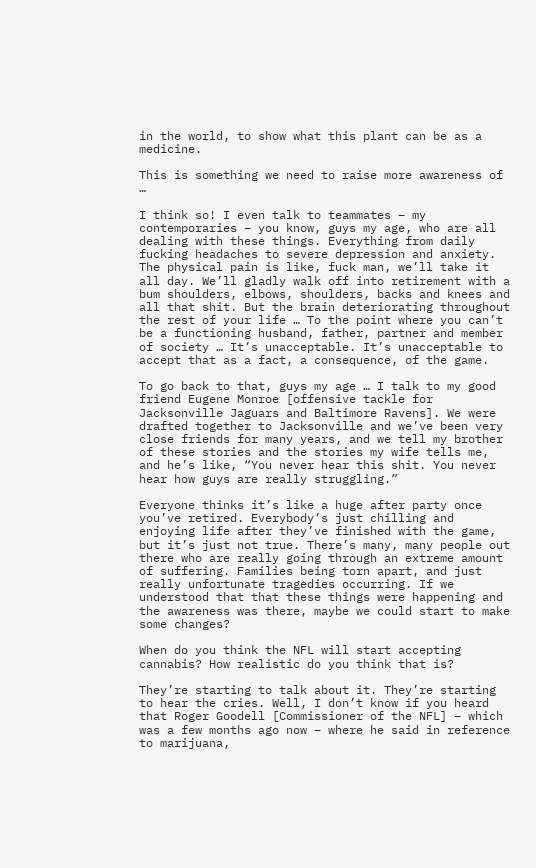in the world, to show what this plant can be as a medicine.

This is something we need to raise more awareness of …

I think so! I even talk to teammates – my contemporaries – you know, guys my age, who are all dealing with these things. Everything from daily fucking headaches to severe depression and anxiety. The physical pain is like, fuck man, we’ll take it all day. We’ll gladly walk off into retirement with a bum shoulders, elbows, shoulders, backs and knees and all that shit. But the brain deteriorating throughout the rest of your life … To the point where you can’t be a functioning husband, father, partner and member of society … It’s unacceptable. It’s unacceptable to accept that as a fact, a consequence, of the game.

To go back to that, guys my age … I talk to my good friend Eugene Monroe [offensive tackle for Jacksonville Jaguars and Baltimore Ravens]. We were drafted together to Jacksonville and we’ve been very close friends for many years, and we tell my brother of these stories and the stories my wife tells me, and he’s like, “You never hear this shit. You never hear how guys are really struggling.”

Everyone thinks it’s like a huge after party once you’ve retired. Everybody’s just chilling and enjoying life after they’ve finished with the game, but it’s just not true. There’s many, many people out there who are really going through an extreme amount of suffering. Families being torn apart, and just really unfortunate tragedies occurring. If we understood that that these things were happening and the awareness was there, maybe we could start to make some changes?

When do you think the NFL will start accepting cannabis? How realistic do you think that is?

They’re starting to talk about it. They’re starting to hear the cries. Well, I don’t know if you heard that Roger Goodell [Commissioner of the NFL] – which was a few months ago now – where he said in reference to marijuana,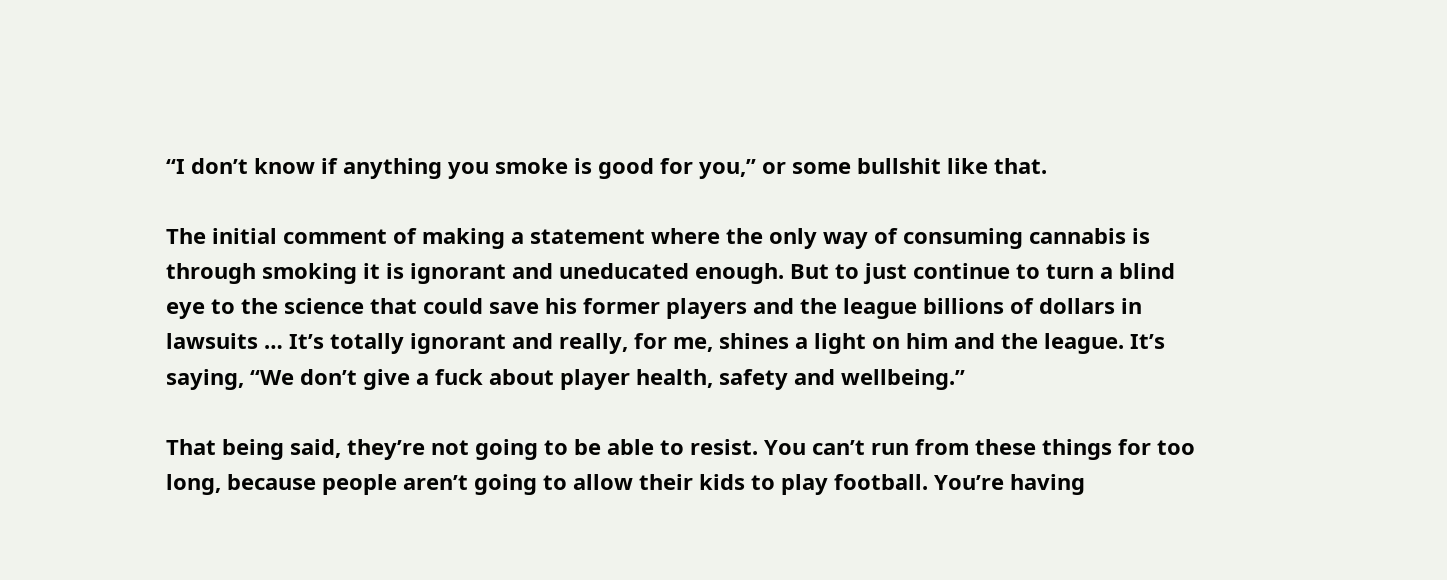“I don’t know if anything you smoke is good for you,” or some bullshit like that.

The initial comment of making a statement where the only way of consuming cannabis is through smoking it is ignorant and uneducated enough. But to just continue to turn a blind eye to the science that could save his former players and the league billions of dollars in lawsuits … It’s totally ignorant and really, for me, shines a light on him and the league. It’s saying, “We don’t give a fuck about player health, safety and wellbeing.”

That being said, they’re not going to be able to resist. You can’t run from these things for too long, because people aren’t going to allow their kids to play football. You’re having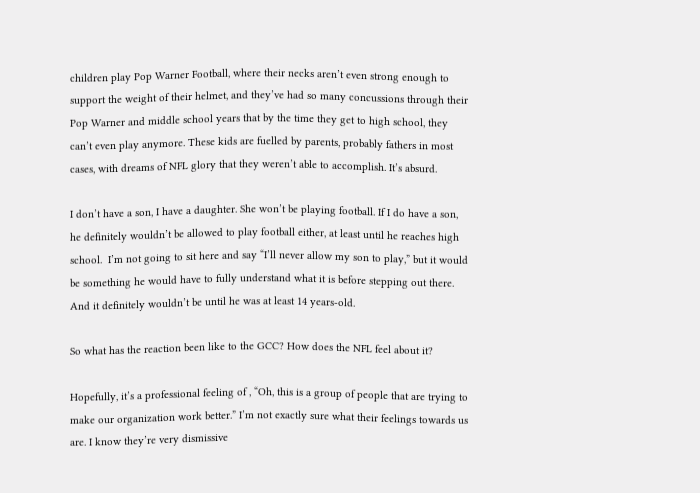children play Pop Warner Football, where their necks aren’t even strong enough to support the weight of their helmet, and they’ve had so many concussions through their Pop Warner and middle school years that by the time they get to high school, they can’t even play anymore. These kids are fuelled by parents, probably fathers in most cases, with dreams of NFL glory that they weren’t able to accomplish. It’s absurd.

I don’t have a son, I have a daughter. She won’t be playing football. If I do have a son, he definitely wouldn’t be allowed to play football either, at least until he reaches high school.  I’m not going to sit here and say “I’ll never allow my son to play,” but it would be something he would have to fully understand what it is before stepping out there. And it definitely wouldn’t be until he was at least 14 years-old.

So what has the reaction been like to the GCC? How does the NFL feel about it?

Hopefully, it’s a professional feeling of , “Oh, this is a group of people that are trying to make our organization work better.” I’m not exactly sure what their feelings towards us are. I know they’re very dismissive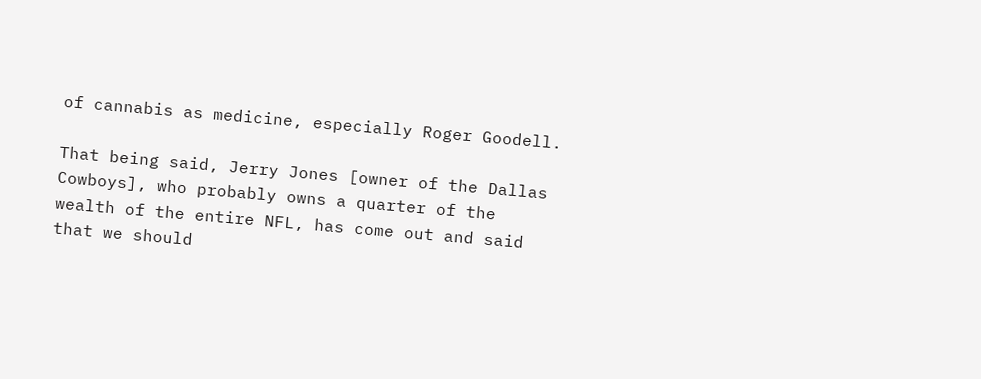of cannabis as medicine, especially Roger Goodell.

That being said, Jerry Jones [owner of the Dallas Cowboys], who probably owns a quarter of the wealth of the entire NFL, has come out and said that we should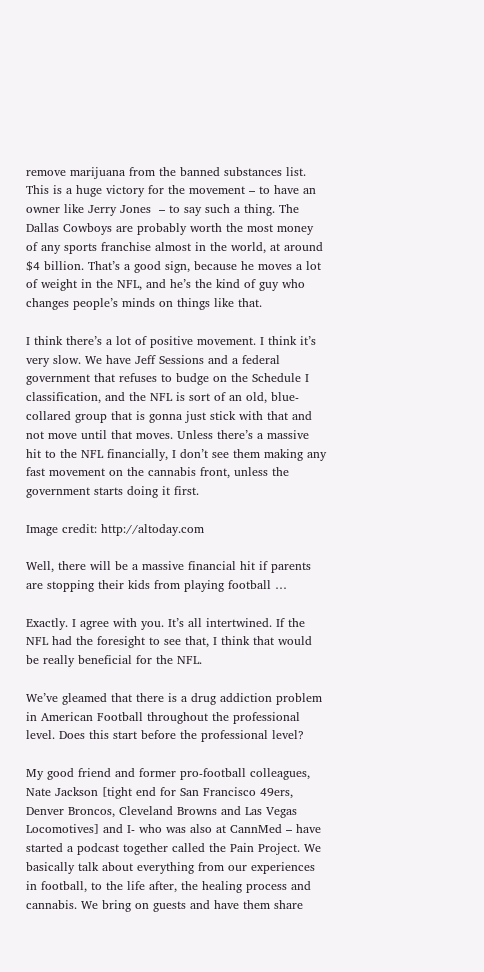remove marijuana from the banned substances list. This is a huge victory for the movement – to have an owner like Jerry Jones  – to say such a thing. The Dallas Cowboys are probably worth the most money of any sports franchise almost in the world, at around $4 billion. That’s a good sign, because he moves a lot of weight in the NFL, and he’s the kind of guy who changes people’s minds on things like that.

I think there’s a lot of positive movement. I think it’s very slow. We have Jeff Sessions and a federal government that refuses to budge on the Schedule I classification, and the NFL is sort of an old, blue-collared group that is gonna just stick with that and not move until that moves. Unless there’s a massive hit to the NFL financially, I don’t see them making any fast movement on the cannabis front, unless the government starts doing it first.

Image credit: http://altoday.com

Well, there will be a massive financial hit if parents are stopping their kids from playing football …

Exactly. I agree with you. It’s all intertwined. If the NFL had the foresight to see that, I think that would be really beneficial for the NFL.

We’ve gleamed that there is a drug addiction problem in American Football throughout the professional level. Does this start before the professional level?

My good friend and former pro-football colleagues, Nate Jackson [tight end for San Francisco 49ers, Denver Broncos, Cleveland Browns and Las Vegas Locomotives] and I- who was also at CannMed – have started a podcast together called the Pain Project. We basically talk about everything from our experiences in football, to the life after, the healing process and cannabis. We bring on guests and have them share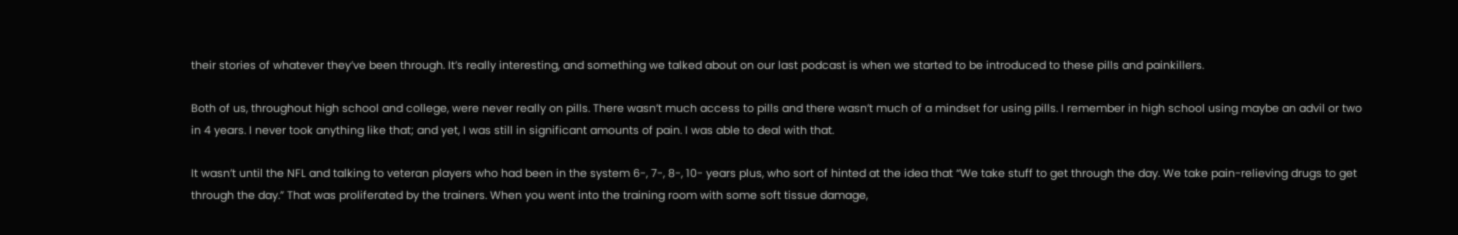their stories of whatever they’ve been through. It’s really interesting, and something we talked about on our last podcast is when we started to be introduced to these pills and painkillers.

Both of us, throughout high school and college, were never really on pills. There wasn’t much access to pills and there wasn’t much of a mindset for using pills. I remember in high school using maybe an advil or two in 4 years. I never took anything like that; and yet, I was still in significant amounts of pain. I was able to deal with that.

It wasn’t until the NFL and talking to veteran players who had been in the system 6-, 7-, 8-, 10- years plus, who sort of hinted at the idea that “We take stuff to get through the day. We take pain-relieving drugs to get through the day.” That was proliferated by the trainers. When you went into the training room with some soft tissue damage,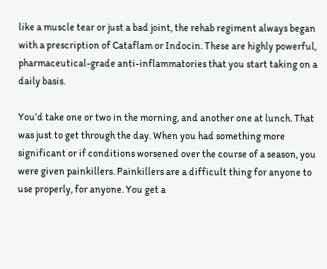like a muscle tear or just a bad joint, the rehab regiment always began with a prescription of Cataflam or Indocin. These are highly powerful, pharmaceutical-grade anti-inflammatories that you start taking on a daily basis.

You’d take one or two in the morning, and another one at lunch. That was just to get through the day. When you had something more significant or if conditions worsened over the course of a season, you were given painkillers. Painkillers are a difficult thing for anyone to use properly, for anyone. You get a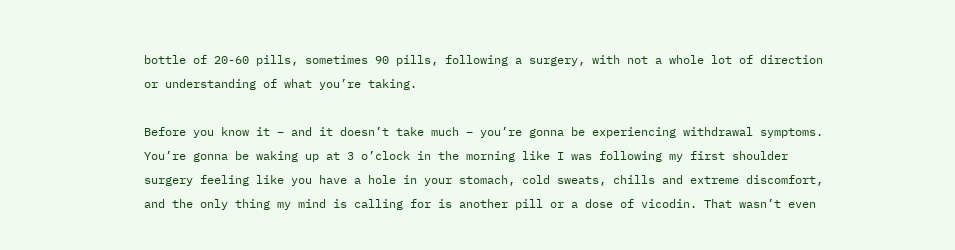bottle of 20-60 pills, sometimes 90 pills, following a surgery, with not a whole lot of direction or understanding of what you’re taking.

Before you know it – and it doesn’t take much – you’re gonna be experiencing withdrawal symptoms. You’re gonna be waking up at 3 o’clock in the morning like I was following my first shoulder surgery feeling like you have a hole in your stomach, cold sweats, chills and extreme discomfort, and the only thing my mind is calling for is another pill or a dose of vicodin. That wasn’t even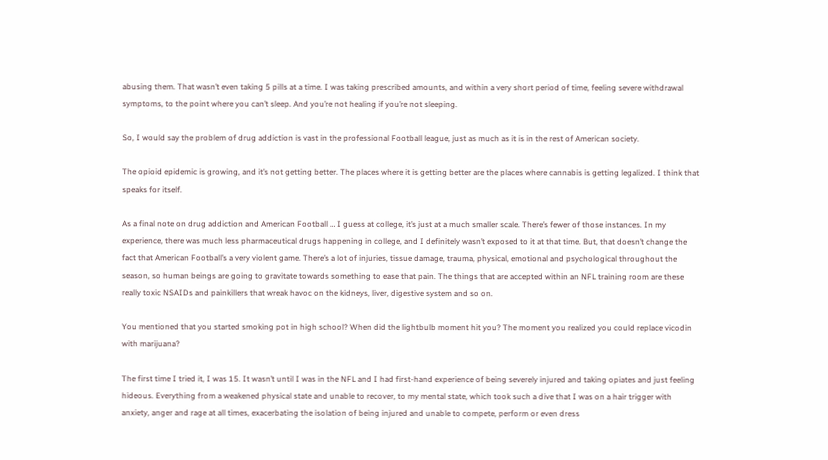abusing them. That wasn’t even taking 5 pills at a time. I was taking prescribed amounts, and within a very short period of time, feeling severe withdrawal symptoms, to the point where you can’t sleep. And you’re not healing if you’re not sleeping.

So, I would say the problem of drug addiction is vast in the professional Football league, just as much as it is in the rest of American society.

The opioid epidemic is growing, and it’s not getting better. The places where it is getting better are the places where cannabis is getting legalized. I think that speaks for itself.

As a final note on drug addiction and American Football … I guess at college, it’s just at a much smaller scale. There’s fewer of those instances. In my experience, there was much less pharmaceutical drugs happening in college, and I definitely wasn’t exposed to it at that time. But, that doesn’t change the fact that American Football’s a very violent game. There’s a lot of injuries, tissue damage, trauma, physical, emotional and psychological throughout the season, so human beings are going to gravitate towards something to ease that pain. The things that are accepted within an NFL training room are these really toxic NSAIDs and painkillers that wreak havoc on the kidneys, liver, digestive system and so on.

You mentioned that you started smoking pot in high school? When did the lightbulb moment hit you? The moment you realized you could replace vicodin with marijuana?

The first time I tried it, I was 15. It wasn’t until I was in the NFL and I had first-hand experience of being severely injured and taking opiates and just feeling hideous. Everything from a weakened physical state and unable to recover, to my mental state, which took such a dive that I was on a hair trigger with anxiety, anger and rage at all times, exacerbating the isolation of being injured and unable to compete, perform or even dress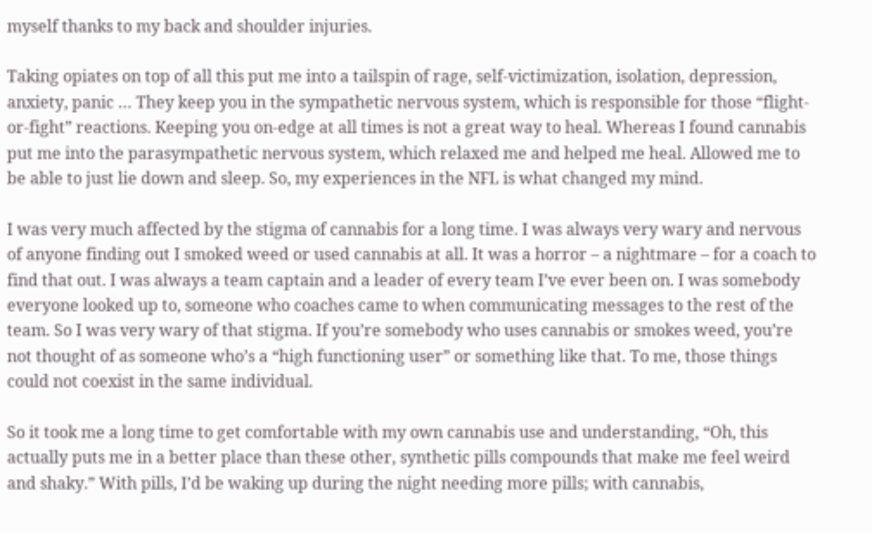myself thanks to my back and shoulder injuries.

Taking opiates on top of all this put me into a tailspin of rage, self-victimization, isolation, depression, anxiety, panic … They keep you in the sympathetic nervous system, which is responsible for those “flight-or-fight” reactions. Keeping you on-edge at all times is not a great way to heal. Whereas I found cannabis put me into the parasympathetic nervous system, which relaxed me and helped me heal. Allowed me to be able to just lie down and sleep. So, my experiences in the NFL is what changed my mind.

I was very much affected by the stigma of cannabis for a long time. I was always very wary and nervous of anyone finding out I smoked weed or used cannabis at all. It was a horror – a nightmare – for a coach to find that out. I was always a team captain and a leader of every team I’ve ever been on. I was somebody everyone looked up to, someone who coaches came to when communicating messages to the rest of the team. So I was very wary of that stigma. If you’re somebody who uses cannabis or smokes weed, you’re not thought of as someone who’s a “high functioning user” or something like that. To me, those things could not coexist in the same individual.

So it took me a long time to get comfortable with my own cannabis use and understanding, “Oh, this actually puts me in a better place than these other, synthetic pills compounds that make me feel weird and shaky.” With pills, I’d be waking up during the night needing more pills; with cannabis,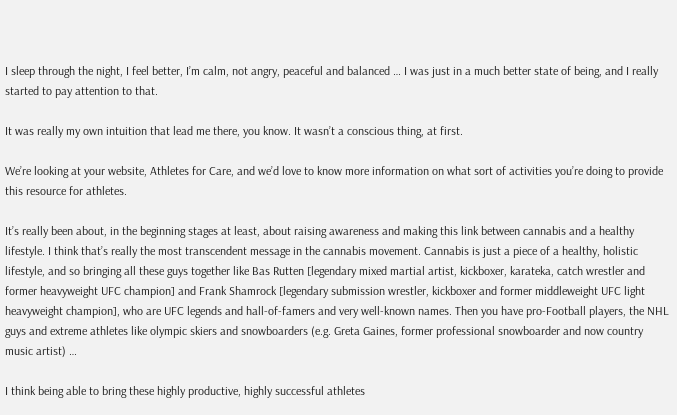I sleep through the night, I feel better, I’m calm, not angry, peaceful and balanced … I was just in a much better state of being, and I really started to pay attention to that.

It was really my own intuition that lead me there, you know. It wasn’t a conscious thing, at first.

We’re looking at your website, Athletes for Care, and we’d love to know more information on what sort of activities you’re doing to provide this resource for athletes.

It’s really been about, in the beginning stages at least, about raising awareness and making this link between cannabis and a healthy lifestyle. I think that’s really the most transcendent message in the cannabis movement. Cannabis is just a piece of a healthy, holistic lifestyle, and so bringing all these guys together like Bas Rutten [legendary mixed martial artist, kickboxer, karateka, catch wrestler and former heavyweight UFC champion] and Frank Shamrock [legendary submission wrestler, kickboxer and former middleweight UFC light heavyweight champion], who are UFC legends and hall-of-famers and very well-known names. Then you have pro-Football players, the NHL guys and extreme athletes like olympic skiers and snowboarders (e.g. Greta Gaines, former professional snowboarder and now country music artist) …

I think being able to bring these highly productive, highly successful athletes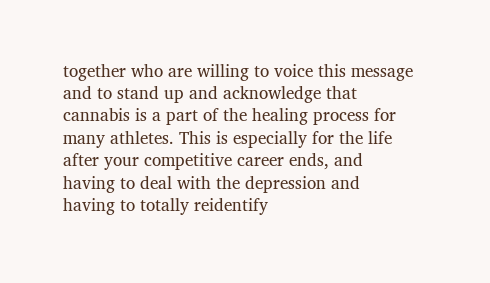together who are willing to voice this message and to stand up and acknowledge that cannabis is a part of the healing process for many athletes. This is especially for the life after your competitive career ends, and having to deal with the depression and having to totally reidentify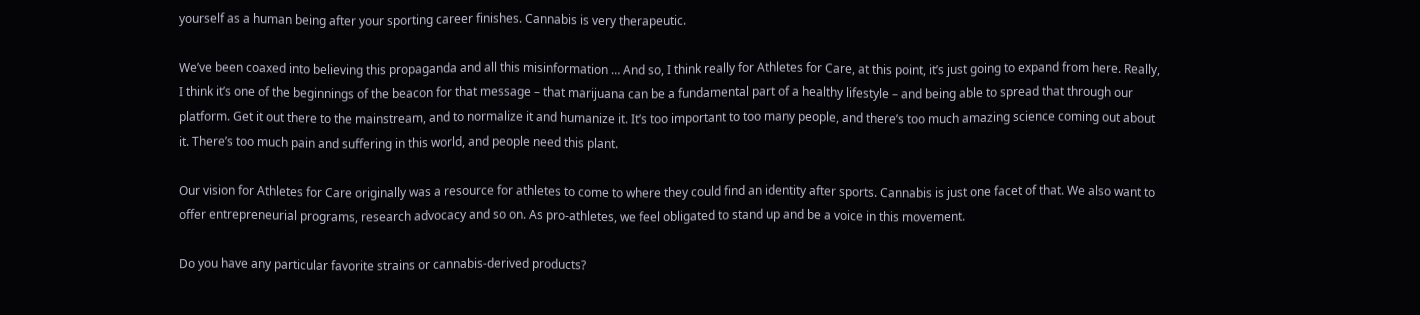yourself as a human being after your sporting career finishes. Cannabis is very therapeutic.

We’ve been coaxed into believing this propaganda and all this misinformation … And so, I think really for Athletes for Care, at this point, it’s just going to expand from here. Really, I think it’s one of the beginnings of the beacon for that message – that marijuana can be a fundamental part of a healthy lifestyle – and being able to spread that through our platform. Get it out there to the mainstream, and to normalize it and humanize it. It’s too important to too many people, and there’s too much amazing science coming out about it. There’s too much pain and suffering in this world, and people need this plant.

Our vision for Athletes for Care originally was a resource for athletes to come to where they could find an identity after sports. Cannabis is just one facet of that. We also want to offer entrepreneurial programs, research advocacy and so on. As pro-athletes, we feel obligated to stand up and be a voice in this movement.

Do you have any particular favorite strains or cannabis-derived products?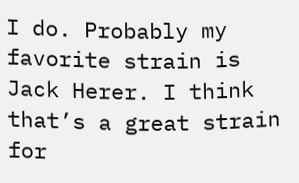I do. Probably my favorite strain is Jack Herer. I think that’s a great strain for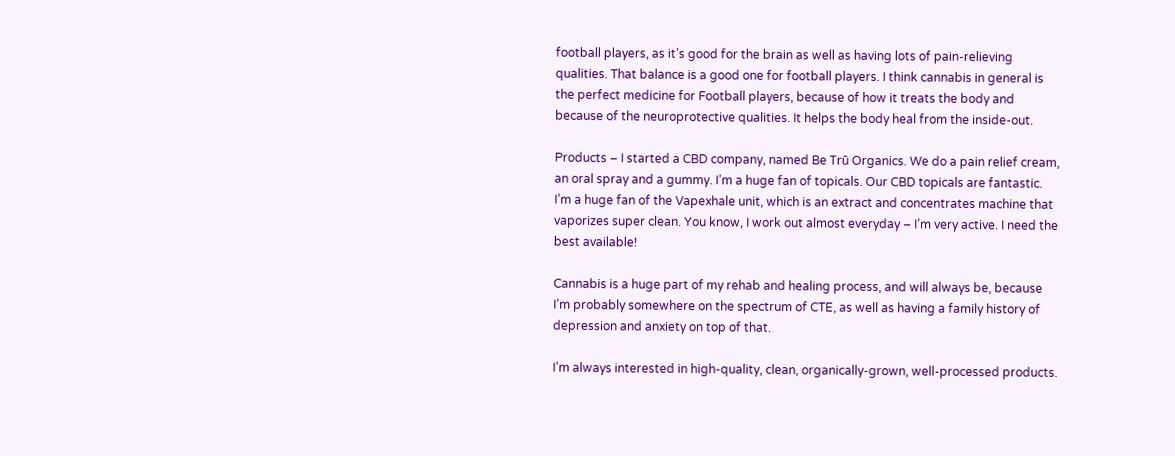football players, as it’s good for the brain as well as having lots of pain-relieving qualities. That balance is a good one for football players. I think cannabis in general is the perfect medicine for Football players, because of how it treats the body and because of the neuroprotective qualities. It helps the body heal from the inside-out.

Products – I started a CBD company, named Be Trū Organics. We do a pain relief cream, an oral spray and a gummy. I’m a huge fan of topicals. Our CBD topicals are fantastic. I’m a huge fan of the Vapexhale unit, which is an extract and concentrates machine that vaporizes super clean. You know, I work out almost everyday – I’m very active. I need the best available!

Cannabis is a huge part of my rehab and healing process, and will always be, because I’m probably somewhere on the spectrum of CTE, as well as having a family history of depression and anxiety on top of that.

I’m always interested in high-quality, clean, organically-grown, well-processed products.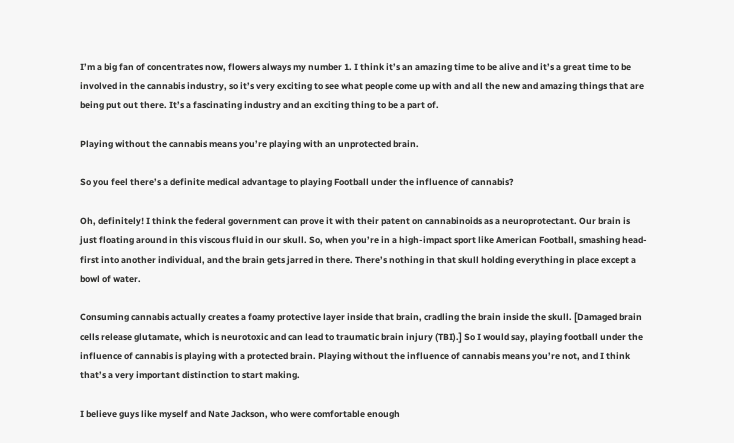I’m a big fan of concentrates now, flowers always my number 1. I think it’s an amazing time to be alive and it’s a great time to be involved in the cannabis industry, so it’s very exciting to see what people come up with and all the new and amazing things that are being put out there. It’s a fascinating industry and an exciting thing to be a part of.

Playing without the cannabis means you’re playing with an unprotected brain.

So you feel there’s a definite medical advantage to playing Football under the influence of cannabis?

Oh, definitely! I think the federal government can prove it with their patent on cannabinoids as a neuroprotectant. Our brain is just floating around in this viscous fluid in our skull. So, when you’re in a high-impact sport like American Football, smashing head-first into another individual, and the brain gets jarred in there. There’s nothing in that skull holding everything in place except a bowl of water.

Consuming cannabis actually creates a foamy protective layer inside that brain, cradling the brain inside the skull. [Damaged brain cells release glutamate, which is neurotoxic and can lead to traumatic brain injury (TBI).] So I would say, playing football under the influence of cannabis is playing with a protected brain. Playing without the influence of cannabis means you’re not, and I think that’s a very important distinction to start making.

I believe guys like myself and Nate Jackson, who were comfortable enough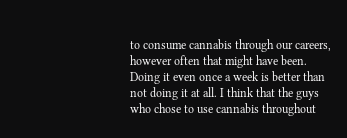to consume cannabis through our careers, however often that might have been. Doing it even once a week is better than not doing it at all. I think that the guys who chose to use cannabis throughout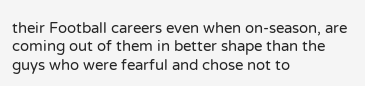their Football careers even when on-season, are coming out of them in better shape than the guys who were fearful and chose not to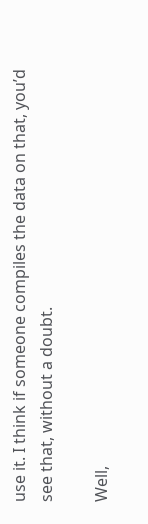use it. I think if someone compiles the data on that, you’d see that, without a doubt.

Well,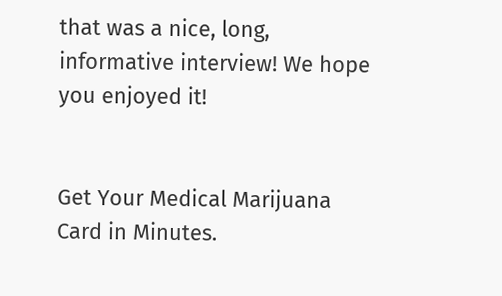that was a nice, long, informative interview! We hope you enjoyed it!


Get Your Medical Marijuana Card in Minutes.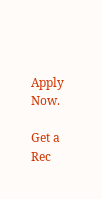Apply Now.

Get a Rec